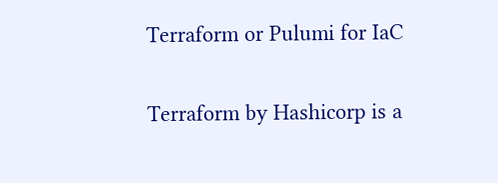Terraform or Pulumi for IaC

Terraform by Hashicorp is a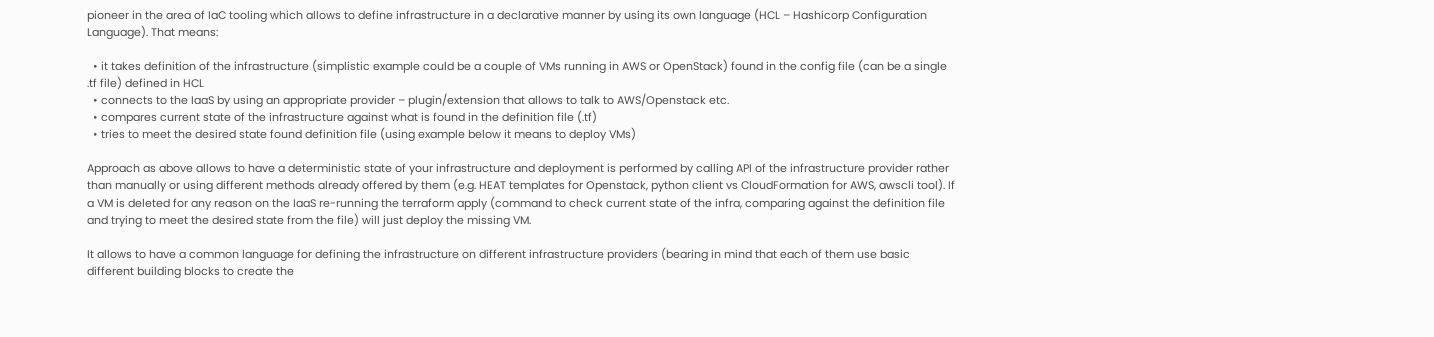pioneer in the area of IaC tooling which allows to define infrastructure in a declarative manner by using its own language (HCL – Hashicorp Configuration Language). That means:

  • it takes definition of the infrastructure (simplistic example could be a couple of VMs running in AWS or OpenStack) found in the config file (can be a single .tf file) defined in HCL
  • connects to the IaaS by using an appropriate provider – plugin/extension that allows to talk to AWS/Openstack etc.
  • compares current state of the infrastructure against what is found in the definition file (.tf)
  • tries to meet the desired state found definition file (using example below it means to deploy VMs)

Approach as above allows to have a deterministic state of your infrastructure and deployment is performed by calling API of the infrastructure provider rather than manually or using different methods already offered by them (e.g. HEAT templates for Openstack, python client vs CloudFormation for AWS, awscli tool). If a VM is deleted for any reason on the IaaS re-running the terraform apply (command to check current state of the infra, comparing against the definition file and trying to meet the desired state from the file) will just deploy the missing VM.

It allows to have a common language for defining the infrastructure on different infrastructure providers (bearing in mind that each of them use basic different building blocks to create the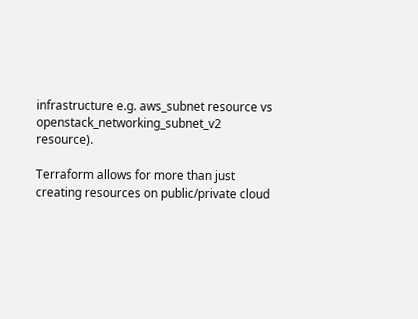infrastructure e.g. aws_subnet resource vs openstack_networking_subnet_v2 resource).

Terraform allows for more than just creating resources on public/private cloud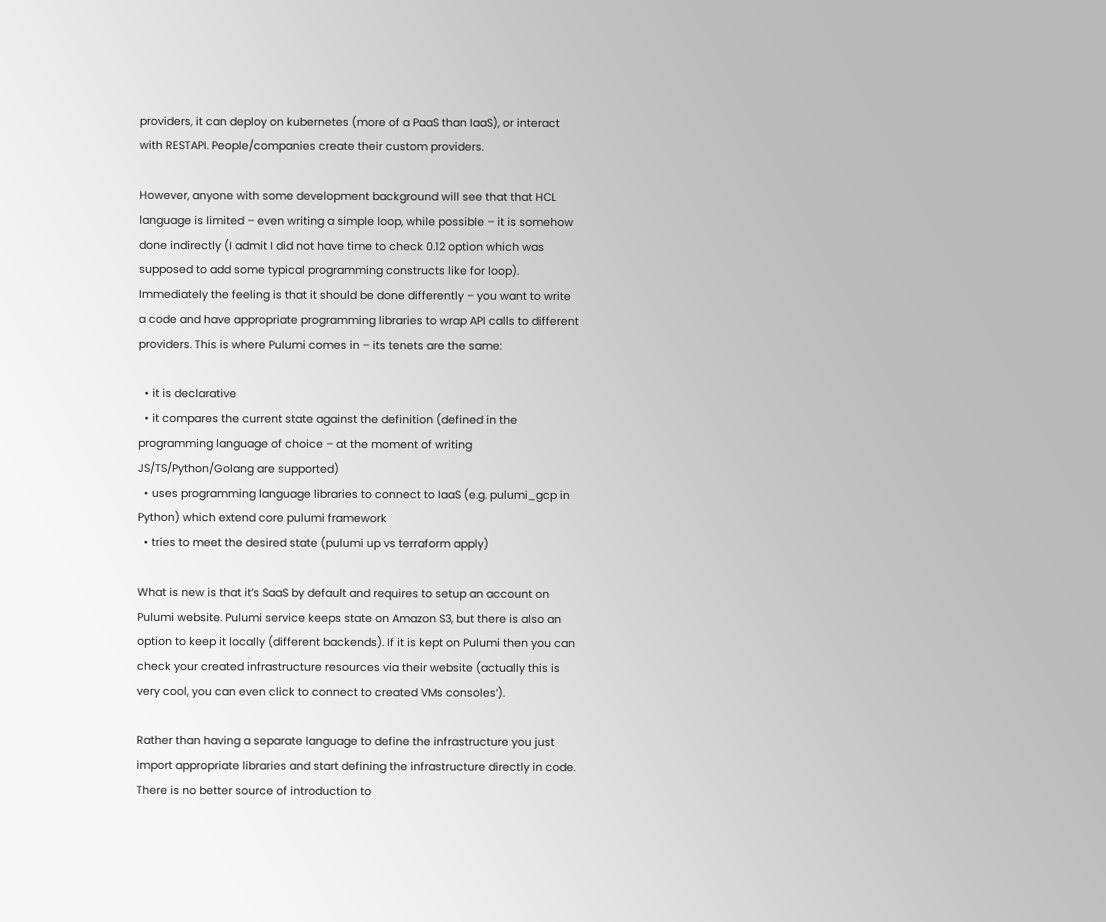providers, it can deploy on kubernetes (more of a PaaS than IaaS), or interact with RESTAPI. People/companies create their custom providers.

However, anyone with some development background will see that that HCL language is limited – even writing a simple loop, while possible – it is somehow done indirectly (I admit I did not have time to check 0.12 option which was supposed to add some typical programming constructs like for loop). Immediately the feeling is that it should be done differently – you want to write a code and have appropriate programming libraries to wrap API calls to different providers. This is where Pulumi comes in – its tenets are the same:

  • it is declarative
  • it compares the current state against the definition (defined in the programming language of choice – at the moment of writing JS/TS/Python/Golang are supported)
  • uses programming language libraries to connect to IaaS (e.g. pulumi_gcp in Python) which extend core pulumi framework
  • tries to meet the desired state (pulumi up vs terraform apply)

What is new is that it’s SaaS by default and requires to setup an account on Pulumi website. Pulumi service keeps state on Amazon S3, but there is also an option to keep it locally (different backends). If it is kept on Pulumi then you can check your created infrastructure resources via their website (actually this is very cool, you can even click to connect to created VMs consoles’).

Rather than having a separate language to define the infrastructure you just import appropriate libraries and start defining the infrastructure directly in code. There is no better source of introduction to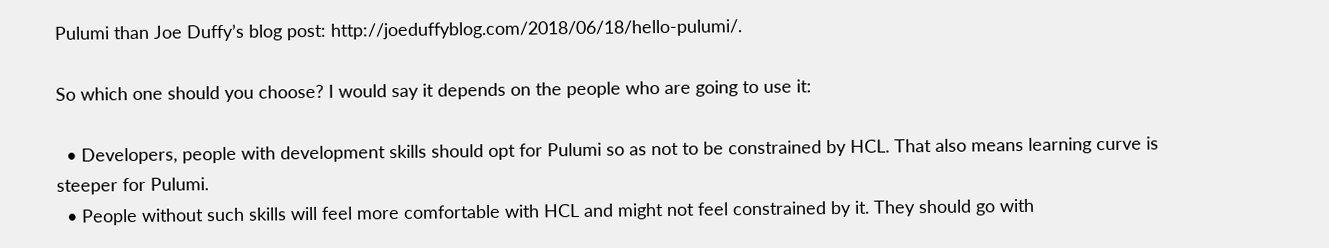Pulumi than Joe Duffy’s blog post: http://joeduffyblog.com/2018/06/18/hello-pulumi/.

So which one should you choose? I would say it depends on the people who are going to use it:

  • Developers, people with development skills should opt for Pulumi so as not to be constrained by HCL. That also means learning curve is steeper for Pulumi.
  • People without such skills will feel more comfortable with HCL and might not feel constrained by it. They should go with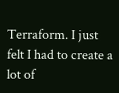Terraform. I just felt I had to create a lot of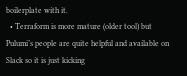boilerplate with it.
  • Terraform is more mature (older tool) but Pulumi’s people are quite helpful and available on Slack so it is just kicking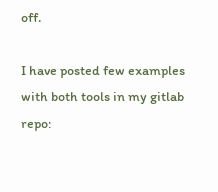off.

I have posted few examples with both tools in my gitlab repo: